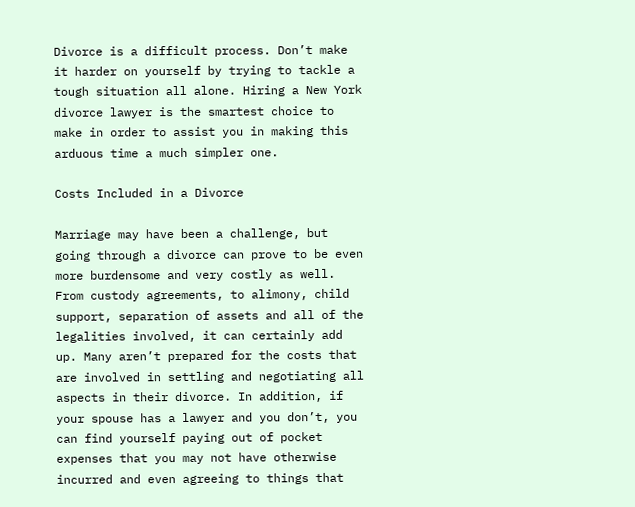Divorce is a difficult process. Don’t make it harder on yourself by trying to tackle a tough situation all alone. Hiring a New York divorce lawyer is the smartest choice to make in order to assist you in making this arduous time a much simpler one.

Costs Included in a Divorce

Marriage may have been a challenge, but going through a divorce can prove to be even more burdensome and very costly as well. From custody agreements, to alimony, child support, separation of assets and all of the legalities involved, it can certainly add up. Many aren’t prepared for the costs that are involved in settling and negotiating all aspects in their divorce. In addition, if your spouse has a lawyer and you don’t, you can find yourself paying out of pocket expenses that you may not have otherwise incurred and even agreeing to things that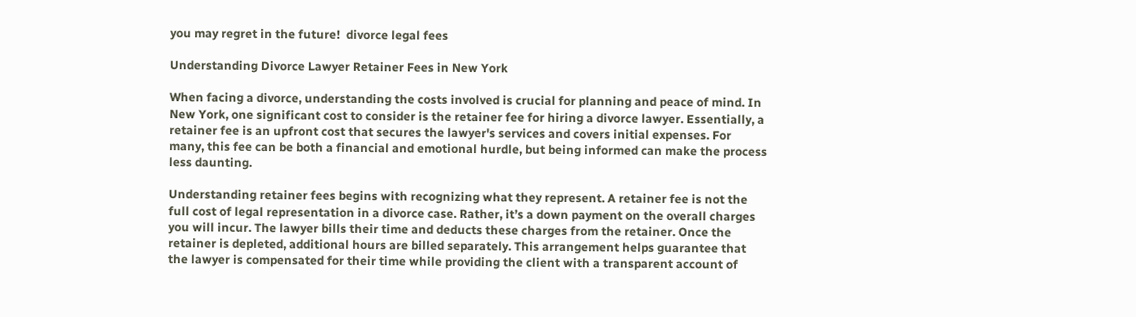you may regret in the future!  divorce legal fees

Understanding Divorce Lawyer Retainer Fees in New York

When facing a divorce, understanding the costs involved is crucial for planning and peace of mind. In New York, one significant cost to consider is the retainer fee for hiring a divorce lawyer. Essentially, a retainer fee is an upfront cost that secures the lawyer's services and covers initial expenses. For many, this fee can be both a financial and emotional hurdle, but being informed can make the process less daunting.

Understanding retainer fees begins with recognizing what they represent. A retainer fee is not the full cost of legal representation in a divorce case. Rather, it’s a down payment on the overall charges you will incur. The lawyer bills their time and deducts these charges from the retainer. Once the retainer is depleted, additional hours are billed separately. This arrangement helps guarantee that the lawyer is compensated for their time while providing the client with a transparent account of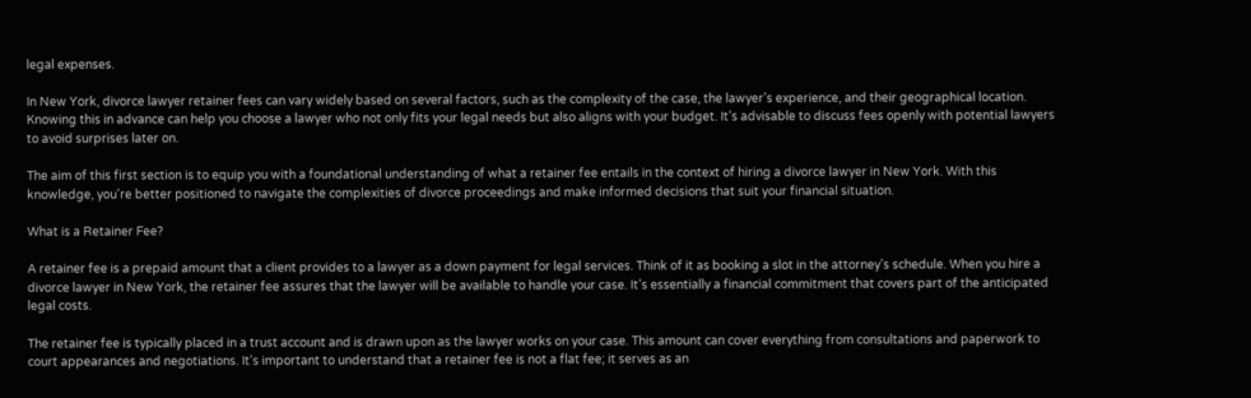legal expenses.

In New York, divorce lawyer retainer fees can vary widely based on several factors, such as the complexity of the case, the lawyer’s experience, and their geographical location. Knowing this in advance can help you choose a lawyer who not only fits your legal needs but also aligns with your budget. It’s advisable to discuss fees openly with potential lawyers to avoid surprises later on.

The aim of this first section is to equip you with a foundational understanding of what a retainer fee entails in the context of hiring a divorce lawyer in New York. With this knowledge, you're better positioned to navigate the complexities of divorce proceedings and make informed decisions that suit your financial situation.

What is a Retainer Fee?

A retainer fee is a prepaid amount that a client provides to a lawyer as a down payment for legal services. Think of it as booking a slot in the attorney’s schedule. When you hire a divorce lawyer in New York, the retainer fee assures that the lawyer will be available to handle your case. It’s essentially a financial commitment that covers part of the anticipated legal costs.

The retainer fee is typically placed in a trust account and is drawn upon as the lawyer works on your case. This amount can cover everything from consultations and paperwork to court appearances and negotiations. It's important to understand that a retainer fee is not a flat fee; it serves as an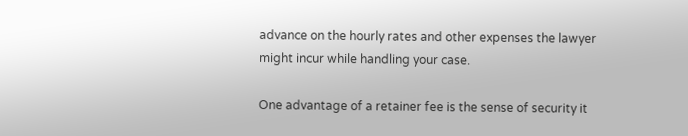advance on the hourly rates and other expenses the lawyer might incur while handling your case.

One advantage of a retainer fee is the sense of security it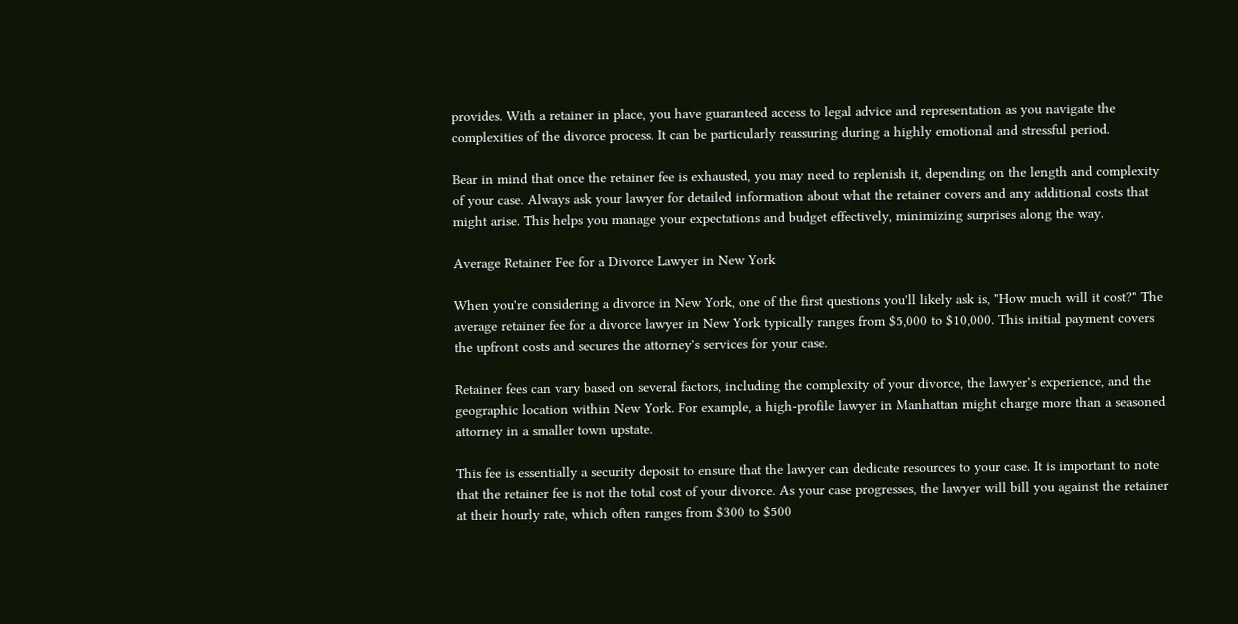provides. With a retainer in place, you have guaranteed access to legal advice and representation as you navigate the complexities of the divorce process. It can be particularly reassuring during a highly emotional and stressful period.

Bear in mind that once the retainer fee is exhausted, you may need to replenish it, depending on the length and complexity of your case. Always ask your lawyer for detailed information about what the retainer covers and any additional costs that might arise. This helps you manage your expectations and budget effectively, minimizing surprises along the way.

Average Retainer Fee for a Divorce Lawyer in New York

When you're considering a divorce in New York, one of the first questions you'll likely ask is, "How much will it cost?" The average retainer fee for a divorce lawyer in New York typically ranges from $5,000 to $10,000. This initial payment covers the upfront costs and secures the attorney's services for your case.

Retainer fees can vary based on several factors, including the complexity of your divorce, the lawyer’s experience, and the geographic location within New York. For example, a high-profile lawyer in Manhattan might charge more than a seasoned attorney in a smaller town upstate.

This fee is essentially a security deposit to ensure that the lawyer can dedicate resources to your case. It is important to note that the retainer fee is not the total cost of your divorce. As your case progresses, the lawyer will bill you against the retainer at their hourly rate, which often ranges from $300 to $500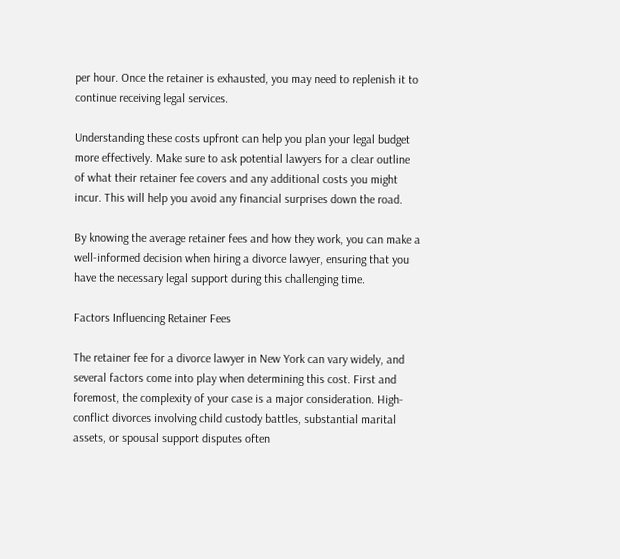per hour. Once the retainer is exhausted, you may need to replenish it to continue receiving legal services.

Understanding these costs upfront can help you plan your legal budget more effectively. Make sure to ask potential lawyers for a clear outline of what their retainer fee covers and any additional costs you might incur. This will help you avoid any financial surprises down the road.

By knowing the average retainer fees and how they work, you can make a well-informed decision when hiring a divorce lawyer, ensuring that you have the necessary legal support during this challenging time.

Factors Influencing Retainer Fees

The retainer fee for a divorce lawyer in New York can vary widely, and several factors come into play when determining this cost. First and foremost, the complexity of your case is a major consideration. High-conflict divorces involving child custody battles, substantial marital assets, or spousal support disputes often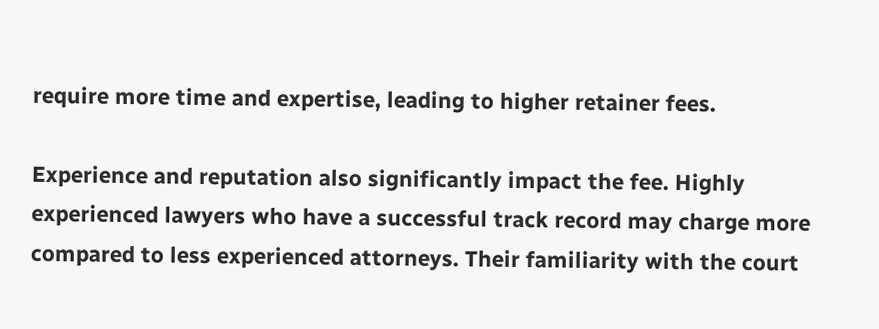require more time and expertise, leading to higher retainer fees.

Experience and reputation also significantly impact the fee. Highly experienced lawyers who have a successful track record may charge more compared to less experienced attorneys. Their familiarity with the court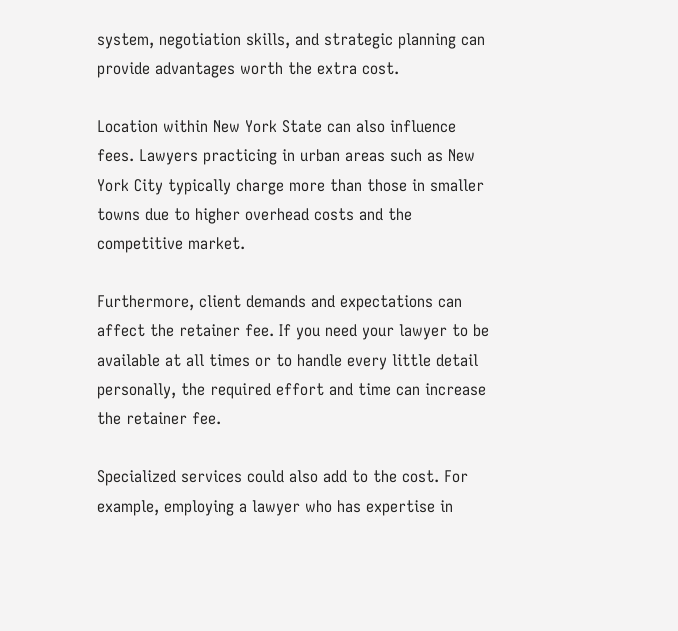system, negotiation skills, and strategic planning can provide advantages worth the extra cost.

Location within New York State can also influence fees. Lawyers practicing in urban areas such as New York City typically charge more than those in smaller towns due to higher overhead costs and the competitive market.

Furthermore, client demands and expectations can affect the retainer fee. If you need your lawyer to be available at all times or to handle every little detail personally, the required effort and time can increase the retainer fee.

Specialized services could also add to the cost. For example, employing a lawyer who has expertise in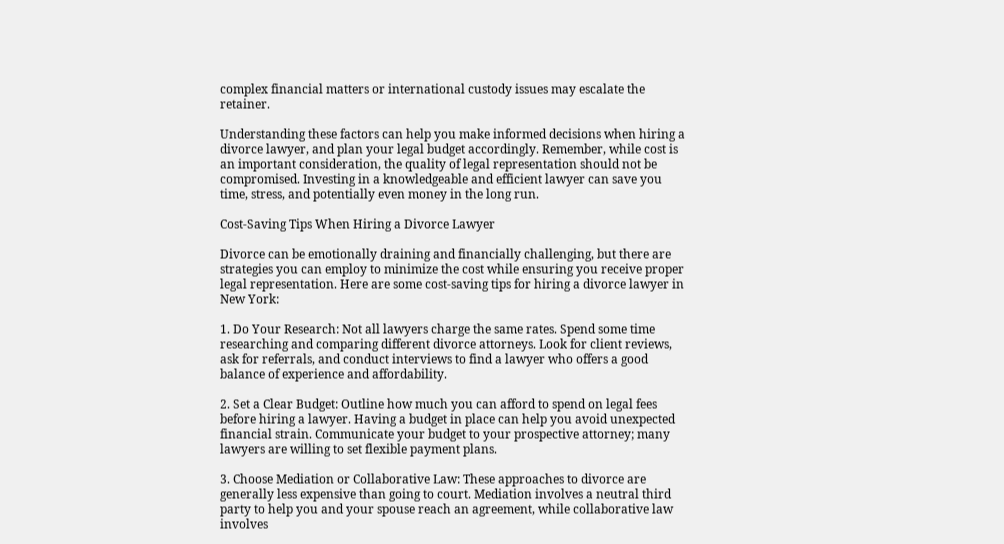complex financial matters or international custody issues may escalate the retainer.

Understanding these factors can help you make informed decisions when hiring a divorce lawyer, and plan your legal budget accordingly. Remember, while cost is an important consideration, the quality of legal representation should not be compromised. Investing in a knowledgeable and efficient lawyer can save you time, stress, and potentially even money in the long run.

Cost-Saving Tips When Hiring a Divorce Lawyer

Divorce can be emotionally draining and financially challenging, but there are strategies you can employ to minimize the cost while ensuring you receive proper legal representation. Here are some cost-saving tips for hiring a divorce lawyer in New York:

1. Do Your Research: Not all lawyers charge the same rates. Spend some time researching and comparing different divorce attorneys. Look for client reviews, ask for referrals, and conduct interviews to find a lawyer who offers a good balance of experience and affordability.

2. Set a Clear Budget: Outline how much you can afford to spend on legal fees before hiring a lawyer. Having a budget in place can help you avoid unexpected financial strain. Communicate your budget to your prospective attorney; many lawyers are willing to set flexible payment plans.

3. Choose Mediation or Collaborative Law: These approaches to divorce are generally less expensive than going to court. Mediation involves a neutral third party to help you and your spouse reach an agreement, while collaborative law involves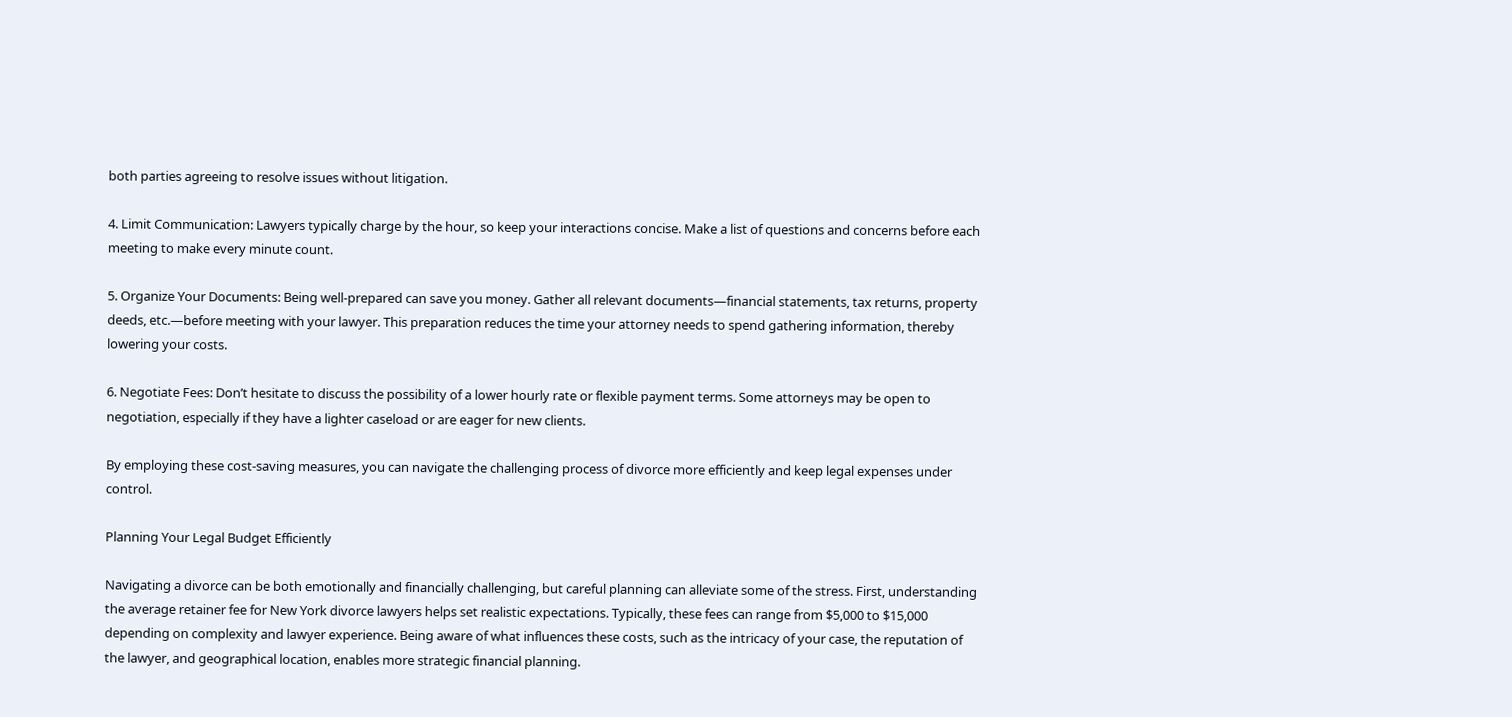both parties agreeing to resolve issues without litigation.

4. Limit Communication: Lawyers typically charge by the hour, so keep your interactions concise. Make a list of questions and concerns before each meeting to make every minute count.

5. Organize Your Documents: Being well-prepared can save you money. Gather all relevant documents—financial statements, tax returns, property deeds, etc.—before meeting with your lawyer. This preparation reduces the time your attorney needs to spend gathering information, thereby lowering your costs.

6. Negotiate Fees: Don’t hesitate to discuss the possibility of a lower hourly rate or flexible payment terms. Some attorneys may be open to negotiation, especially if they have a lighter caseload or are eager for new clients.

By employing these cost-saving measures, you can navigate the challenging process of divorce more efficiently and keep legal expenses under control.

Planning Your Legal Budget Efficiently

Navigating a divorce can be both emotionally and financially challenging, but careful planning can alleviate some of the stress. First, understanding the average retainer fee for New York divorce lawyers helps set realistic expectations. Typically, these fees can range from $5,000 to $15,000 depending on complexity and lawyer experience. Being aware of what influences these costs, such as the intricacy of your case, the reputation of the lawyer, and geographical location, enables more strategic financial planning.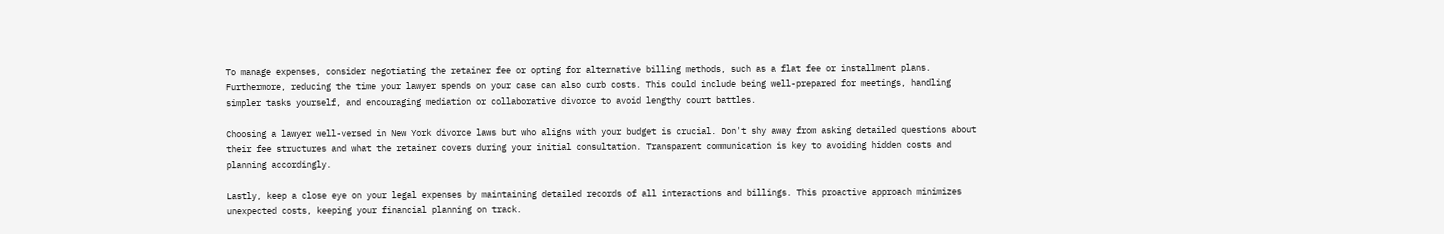To manage expenses, consider negotiating the retainer fee or opting for alternative billing methods, such as a flat fee or installment plans. Furthermore, reducing the time your lawyer spends on your case can also curb costs. This could include being well-prepared for meetings, handling simpler tasks yourself, and encouraging mediation or collaborative divorce to avoid lengthy court battles.

Choosing a lawyer well-versed in New York divorce laws but who aligns with your budget is crucial. Don't shy away from asking detailed questions about their fee structures and what the retainer covers during your initial consultation. Transparent communication is key to avoiding hidden costs and planning accordingly.

Lastly, keep a close eye on your legal expenses by maintaining detailed records of all interactions and billings. This proactive approach minimizes unexpected costs, keeping your financial planning on track.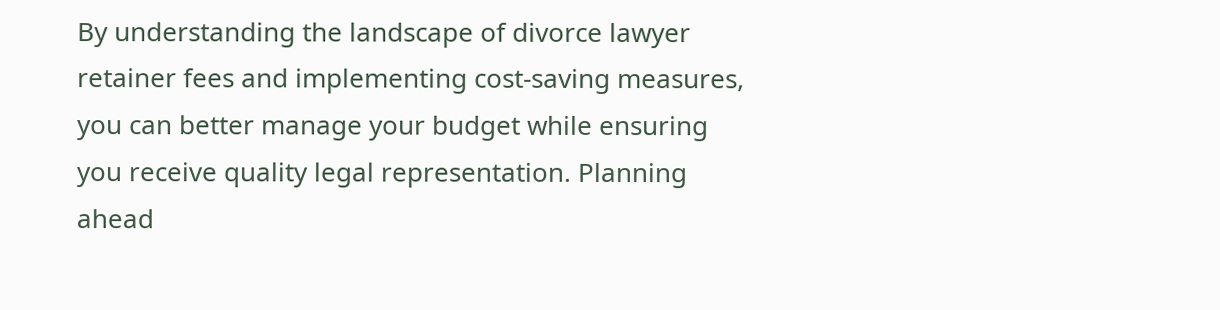By understanding the landscape of divorce lawyer retainer fees and implementing cost-saving measures, you can better manage your budget while ensuring you receive quality legal representation. Planning ahead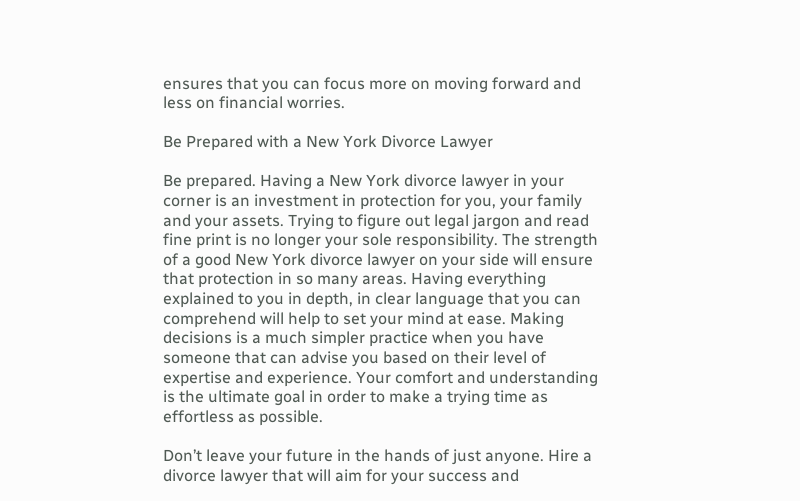ensures that you can focus more on moving forward and less on financial worries.

Be Prepared with a New York Divorce Lawyer

Be prepared. Having a New York divorce lawyer in your corner is an investment in protection for you, your family and your assets. Trying to figure out legal jargon and read fine print is no longer your sole responsibility. The strength of a good New York divorce lawyer on your side will ensure that protection in so many areas. Having everything explained to you in depth, in clear language that you can comprehend will help to set your mind at ease. Making decisions is a much simpler practice when you have someone that can advise you based on their level of expertise and experience. Your comfort and understanding is the ultimate goal in order to make a trying time as effortless as possible.

Don’t leave your future in the hands of just anyone. Hire a divorce lawyer that will aim for your success and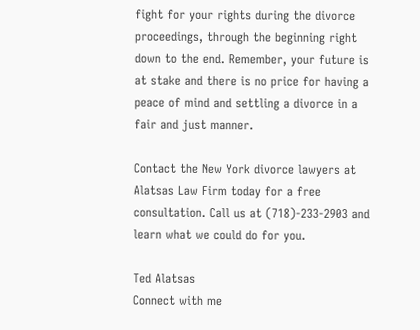fight for your rights during the divorce proceedings, through the beginning right down to the end. Remember, your future is at stake and there is no price for having a peace of mind and settling a divorce in a fair and just manner.

Contact the New York divorce lawyers at Alatsas Law Firm today for a free consultation. Call us at (718)-233-2903 and learn what we could do for you.

Ted Alatsas
Connect with me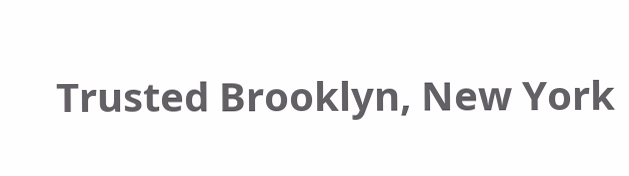Trusted Brooklyn, New York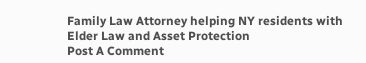Family Law Attorney helping NY residents with Elder Law and Asset Protection
Post A Comment